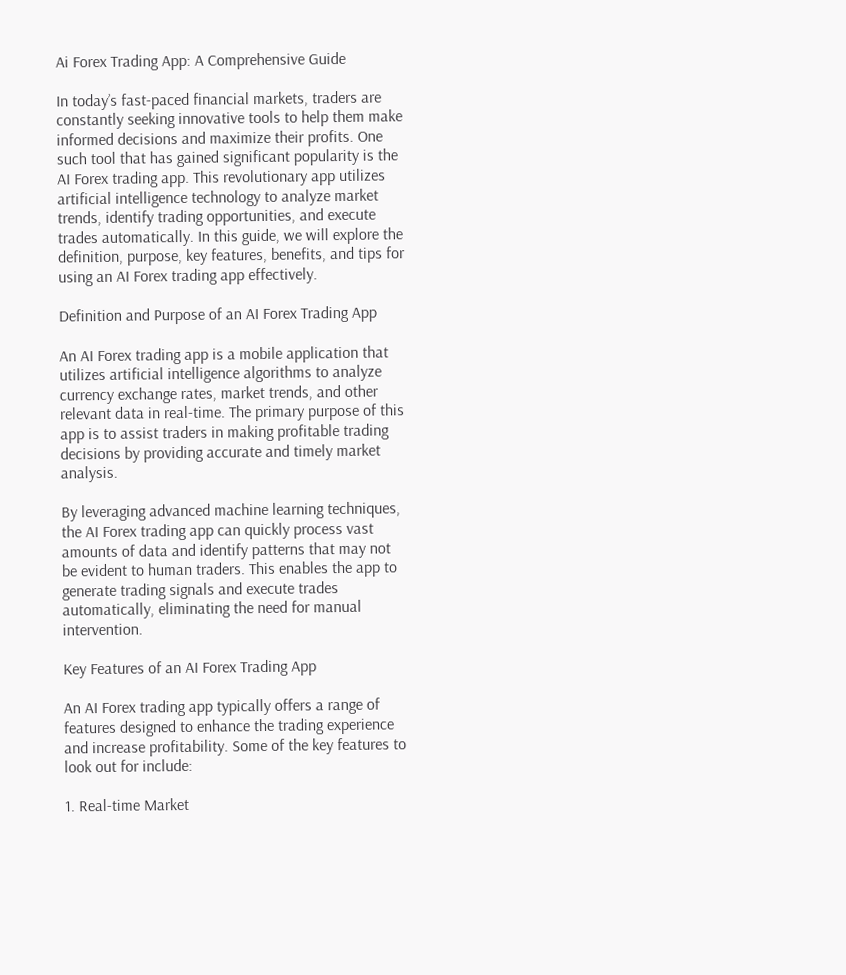Ai Forex Trading App: A Comprehensive Guide

In today’s fast-paced financial markets, traders are constantly seeking innovative tools to help them make informed decisions and maximize their profits. One such tool that has gained significant popularity is the AI Forex trading app. This revolutionary app utilizes artificial intelligence technology to analyze market trends, identify trading opportunities, and execute trades automatically. In this guide, we will explore the definition, purpose, key features, benefits, and tips for using an AI Forex trading app effectively.

Definition and Purpose of an AI Forex Trading App

An AI Forex trading app is a mobile application that utilizes artificial intelligence algorithms to analyze currency exchange rates, market trends, and other relevant data in real-time. The primary purpose of this app is to assist traders in making profitable trading decisions by providing accurate and timely market analysis.

By leveraging advanced machine learning techniques, the AI Forex trading app can quickly process vast amounts of data and identify patterns that may not be evident to human traders. This enables the app to generate trading signals and execute trades automatically, eliminating the need for manual intervention.

Key Features of an AI Forex Trading App

An AI Forex trading app typically offers a range of features designed to enhance the trading experience and increase profitability. Some of the key features to look out for include:

1. Real-time Market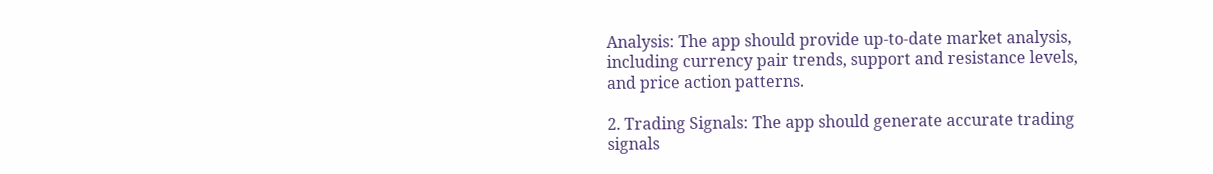Analysis: The app should provide up-to-date market analysis, including currency pair trends, support and resistance levels, and price action patterns.

2. Trading Signals: The app should generate accurate trading signals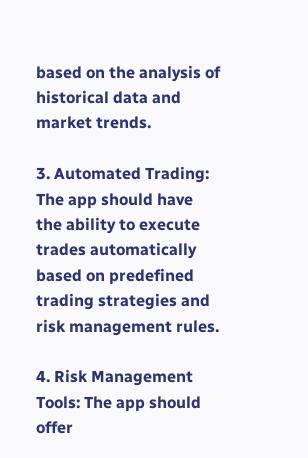based on the analysis of historical data and market trends.

3. Automated Trading: The app should have the ability to execute trades automatically based on predefined trading strategies and risk management rules.

4. Risk Management Tools: The app should offer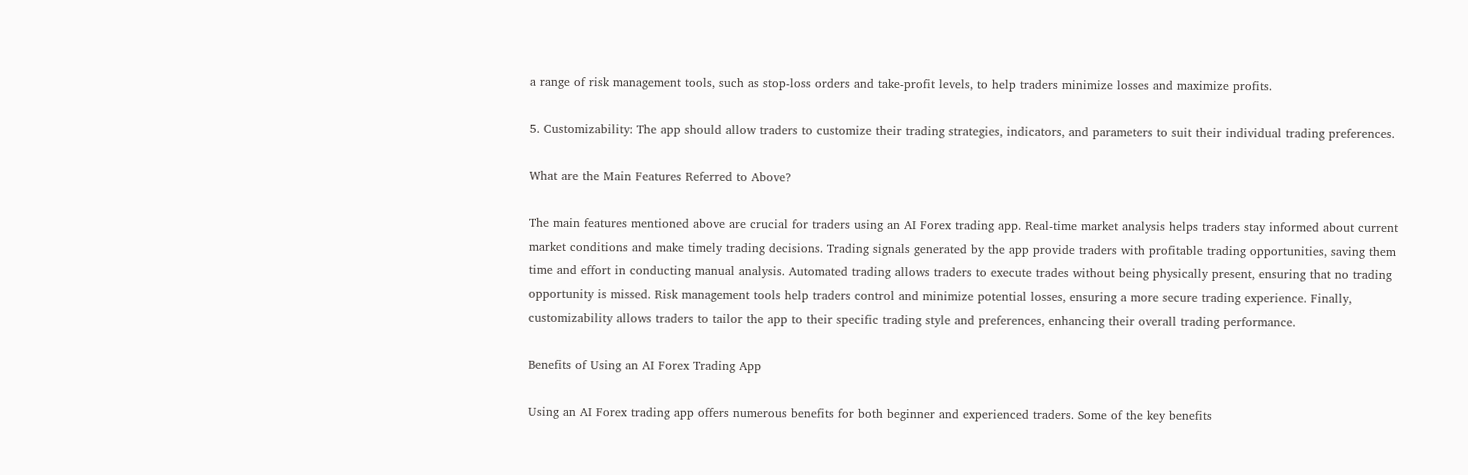a range of risk management tools, such as stop-loss orders and take-profit levels, to help traders minimize losses and maximize profits.

5. Customizability: The app should allow traders to customize their trading strategies, indicators, and parameters to suit their individual trading preferences.

What are the Main Features Referred to Above?

The main features mentioned above are crucial for traders using an AI Forex trading app. Real-time market analysis helps traders stay informed about current market conditions and make timely trading decisions. Trading signals generated by the app provide traders with profitable trading opportunities, saving them time and effort in conducting manual analysis. Automated trading allows traders to execute trades without being physically present, ensuring that no trading opportunity is missed. Risk management tools help traders control and minimize potential losses, ensuring a more secure trading experience. Finally, customizability allows traders to tailor the app to their specific trading style and preferences, enhancing their overall trading performance.

Benefits of Using an AI Forex Trading App

Using an AI Forex trading app offers numerous benefits for both beginner and experienced traders. Some of the key benefits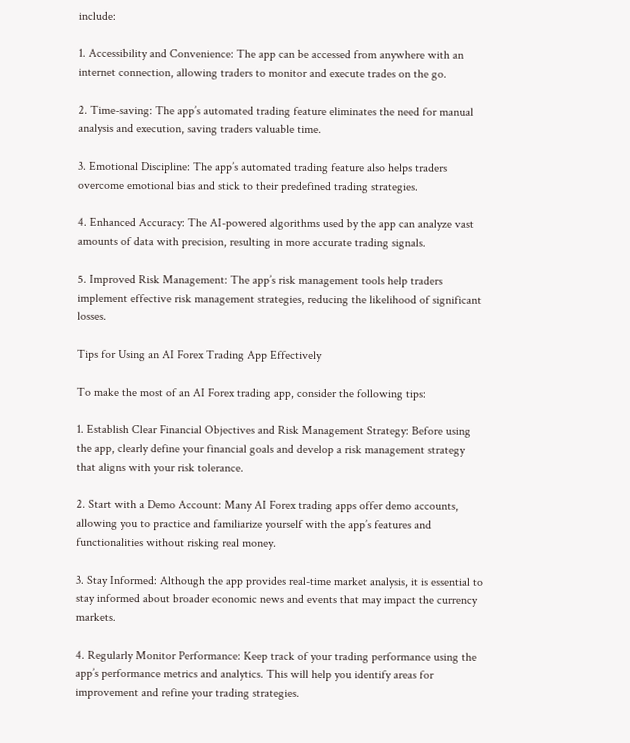include:

1. Accessibility and Convenience: The app can be accessed from anywhere with an internet connection, allowing traders to monitor and execute trades on the go.

2. Time-saving: The app’s automated trading feature eliminates the need for manual analysis and execution, saving traders valuable time.

3. Emotional Discipline: The app’s automated trading feature also helps traders overcome emotional bias and stick to their predefined trading strategies.

4. Enhanced Accuracy: The AI-powered algorithms used by the app can analyze vast amounts of data with precision, resulting in more accurate trading signals.

5. Improved Risk Management: The app’s risk management tools help traders implement effective risk management strategies, reducing the likelihood of significant losses.

Tips for Using an AI Forex Trading App Effectively

To make the most of an AI Forex trading app, consider the following tips:

1. Establish Clear Financial Objectives and Risk Management Strategy: Before using the app, clearly define your financial goals and develop a risk management strategy that aligns with your risk tolerance.

2. Start with a Demo Account: Many AI Forex trading apps offer demo accounts, allowing you to practice and familiarize yourself with the app’s features and functionalities without risking real money.

3. Stay Informed: Although the app provides real-time market analysis, it is essential to stay informed about broader economic news and events that may impact the currency markets.

4. Regularly Monitor Performance: Keep track of your trading performance using the app’s performance metrics and analytics. This will help you identify areas for improvement and refine your trading strategies.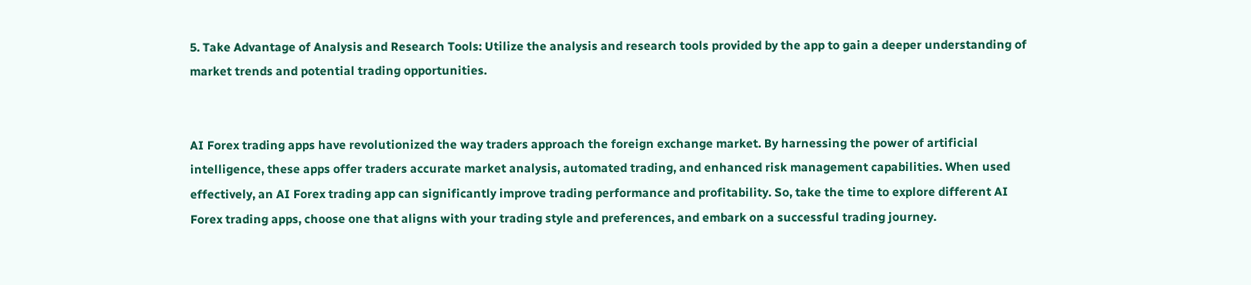5. Take Advantage of Analysis and Research Tools: Utilize the analysis and research tools provided by the app to gain a deeper understanding of market trends and potential trading opportunities.


AI Forex trading apps have revolutionized the way traders approach the foreign exchange market. By harnessing the power of artificial intelligence, these apps offer traders accurate market analysis, automated trading, and enhanced risk management capabilities. When used effectively, an AI Forex trading app can significantly improve trading performance and profitability. So, take the time to explore different AI Forex trading apps, choose one that aligns with your trading style and preferences, and embark on a successful trading journey.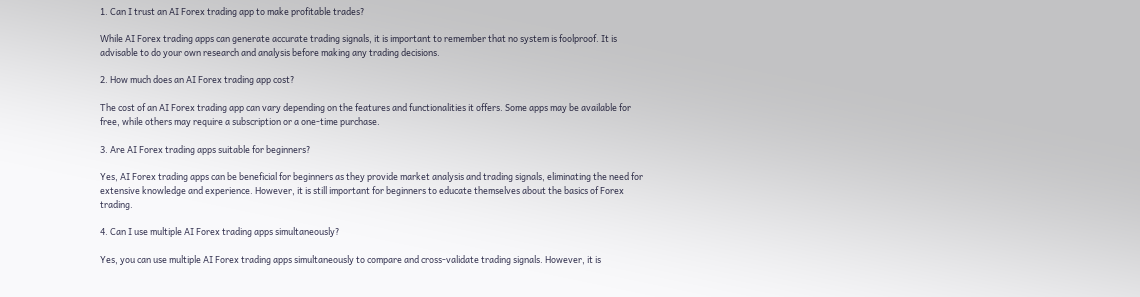1. Can I trust an AI Forex trading app to make profitable trades?

While AI Forex trading apps can generate accurate trading signals, it is important to remember that no system is foolproof. It is advisable to do your own research and analysis before making any trading decisions.

2. How much does an AI Forex trading app cost?

The cost of an AI Forex trading app can vary depending on the features and functionalities it offers. Some apps may be available for free, while others may require a subscription or a one-time purchase.

3. Are AI Forex trading apps suitable for beginners?

Yes, AI Forex trading apps can be beneficial for beginners as they provide market analysis and trading signals, eliminating the need for extensive knowledge and experience. However, it is still important for beginners to educate themselves about the basics of Forex trading.

4. Can I use multiple AI Forex trading apps simultaneously?

Yes, you can use multiple AI Forex trading apps simultaneously to compare and cross-validate trading signals. However, it is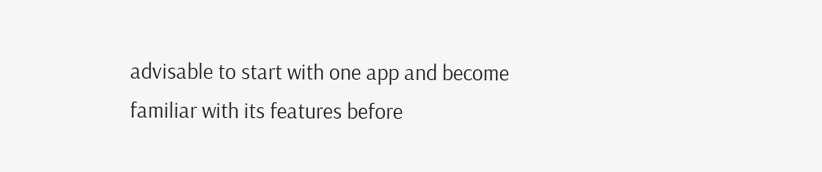advisable to start with one app and become familiar with its features before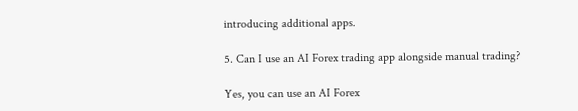introducing additional apps.

5. Can I use an AI Forex trading app alongside manual trading?

Yes, you can use an AI Forex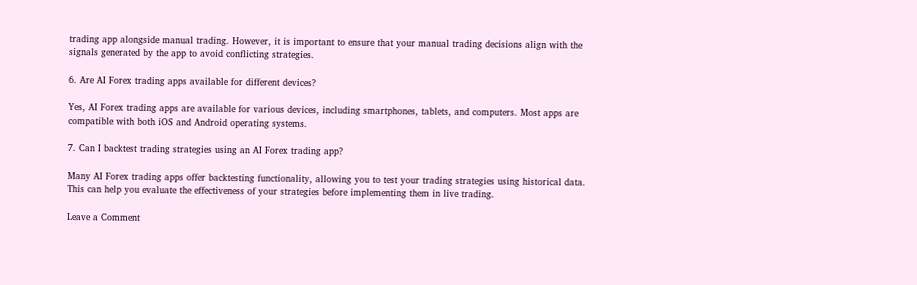trading app alongside manual trading. However, it is important to ensure that your manual trading decisions align with the signals generated by the app to avoid conflicting strategies.

6. Are AI Forex trading apps available for different devices?

Yes, AI Forex trading apps are available for various devices, including smartphones, tablets, and computers. Most apps are compatible with both iOS and Android operating systems.

7. Can I backtest trading strategies using an AI Forex trading app?

Many AI Forex trading apps offer backtesting functionality, allowing you to test your trading strategies using historical data. This can help you evaluate the effectiveness of your strategies before implementing them in live trading.

Leave a Comment